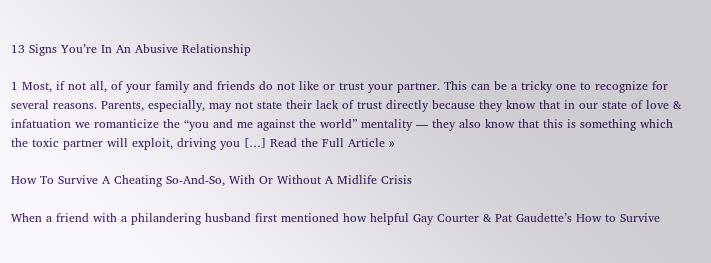13 Signs You’re In An Abusive Relationship

1 Most, if not all, of your family and friends do not like or trust your partner. This can be a tricky one to recognize for several reasons. Parents, especially, may not state their lack of trust directly because they know that in our state of love & infatuation we romanticize the “you and me against the world” mentality — they also know that this is something which the toxic partner will exploit, driving you […] Read the Full Article »

How To Survive A Cheating So-And-So, With Or Without A Midlife Crisis

When a friend with a philandering husband first mentioned how helpful Gay Courter & Pat Gaudette’s How to Survive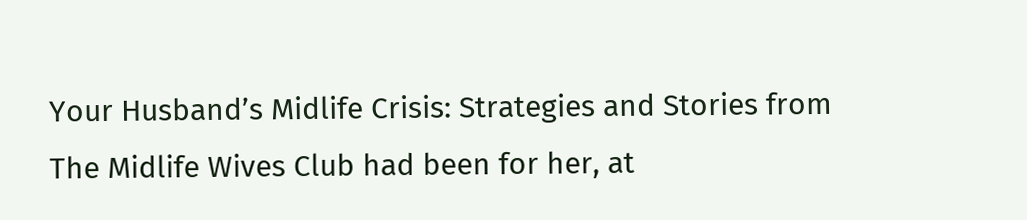Your Husband’s Midlife Crisis: Strategies and Stories from The Midlife Wives Club had been for her, at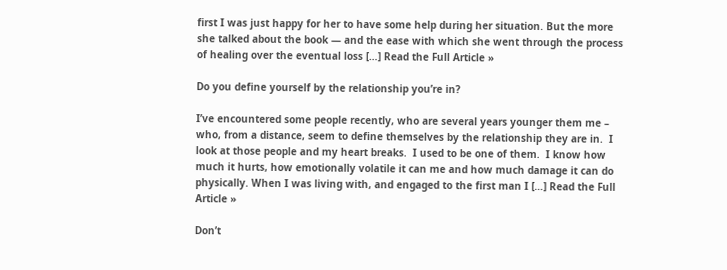first I was just happy for her to have some help during her situation. But the more she talked about the book — and the ease with which she went through the process of healing over the eventual loss […] Read the Full Article »

Do you define yourself by the relationship you’re in?

I’ve encountered some people recently, who are several years younger them me – who, from a distance, seem to define themselves by the relationship they are in.  I look at those people and my heart breaks.  I used to be one of them.  I know how much it hurts, how emotionally volatile it can me and how much damage it can do physically. When I was living with, and engaged to the first man I […] Read the Full Article »

Don’t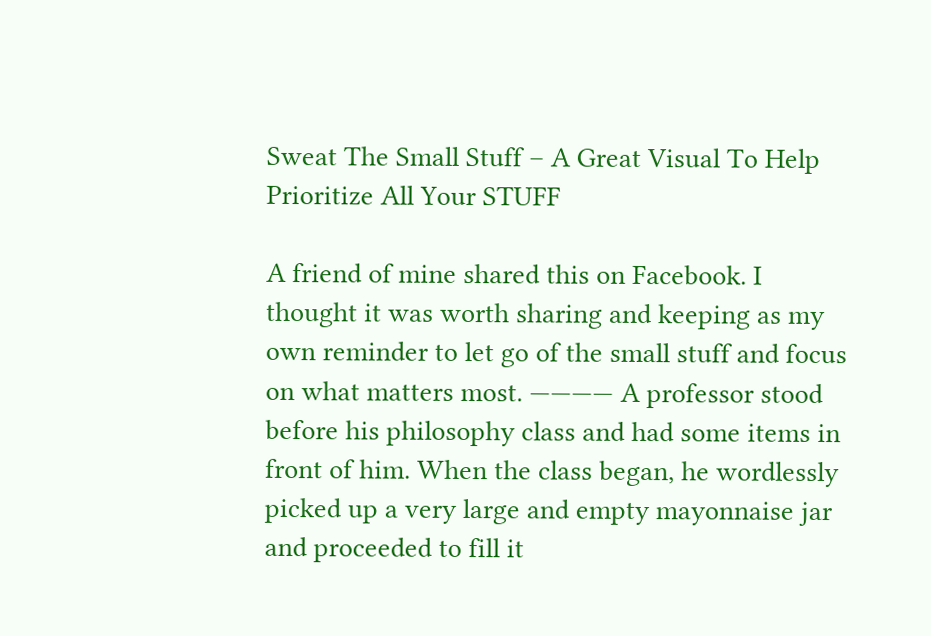Sweat The Small Stuff – A Great Visual To Help Prioritize All Your STUFF

A friend of mine shared this on Facebook. I thought it was worth sharing and keeping as my own reminder to let go of the small stuff and focus on what matters most. ———— A professor stood before his philosophy class and had some items in front of him. When the class began, he wordlessly picked up a very large and empty mayonnaise jar and proceeded to fill it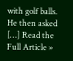with golf balls. He then asked […] Read the Full Article »